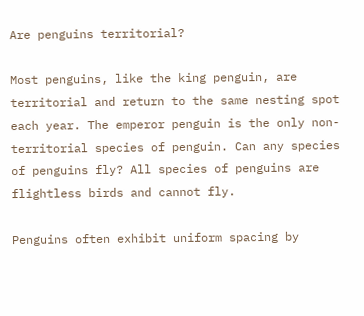Are penguins territorial?

Most penguins, like the king penguin, are territorial and return to the same nesting spot each year. The emperor penguin is the only non-territorial species of penguin. Can any species of penguins fly? All species of penguins are flightless birds and cannot fly.

Penguins often exhibit uniform spacing by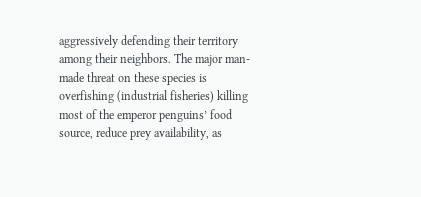aggressively defending their territory among their neighbors. The major man-made threat on these species is overfishing (industrial fisheries) killing most of the emperor penguins’ food source, reduce prey availability, as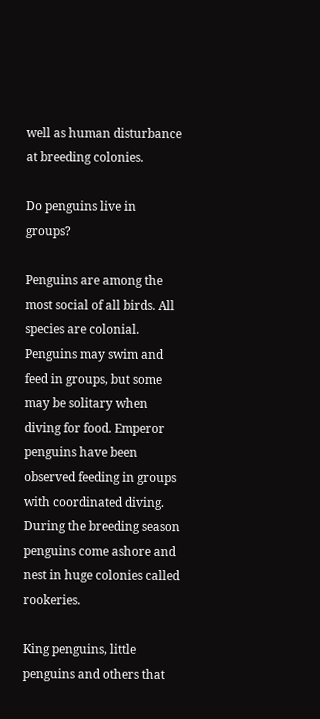well as human disturbance at breeding colonies.

Do penguins live in groups?

Penguins are among the most social of all birds. All species are colonial. Penguins may swim and feed in groups, but some may be solitary when diving for food. Emperor penguins have been observed feeding in groups with coordinated diving. During the breeding season penguins come ashore and nest in huge colonies called rookeries.

King penguins, little penguins and others that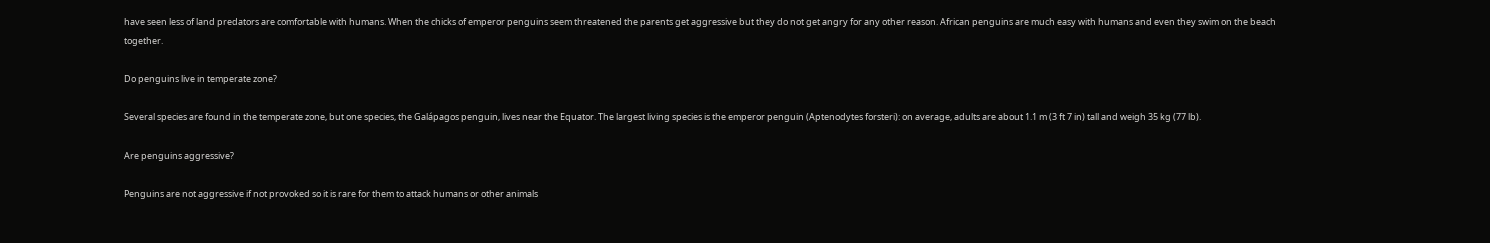have seen less of land predators are comfortable with humans. When the chicks of emperor penguins seem threatened the parents get aggressive but they do not get angry for any other reason. African penguins are much easy with humans and even they swim on the beach together.

Do penguins live in temperate zone?

Several species are found in the temperate zone, but one species, the Galápagos penguin, lives near the Equator. The largest living species is the emperor penguin (Aptenodytes forsteri): on average, adults are about 1.1 m (3 ft 7 in) tall and weigh 35 kg (77 lb).

Are penguins aggressive?

Penguins are not aggressive if not provoked so it is rare for them to attack humans or other animals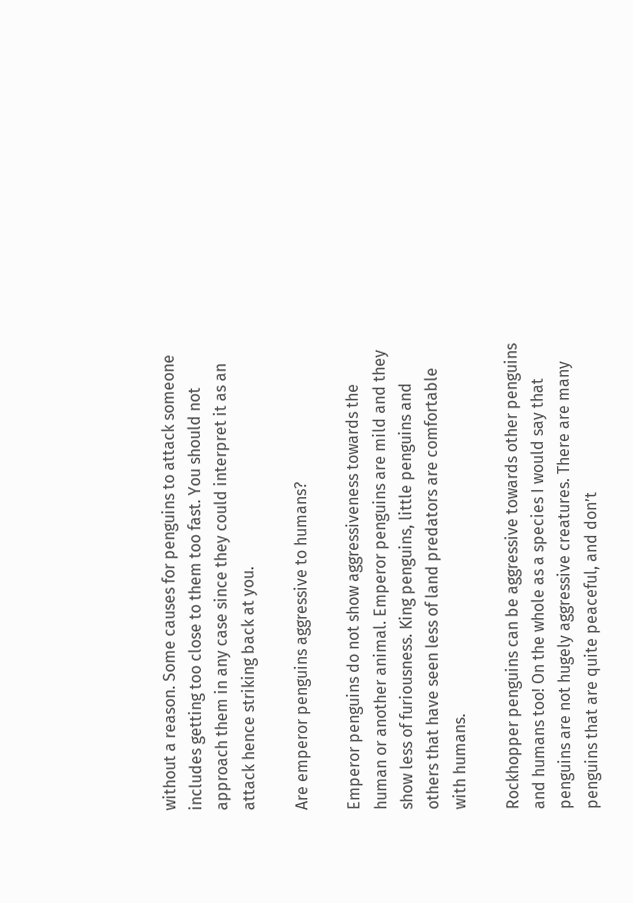without a reason. Some causes for penguins to attack someone includes getting too close to them too fast. You should not approach them in any case since they could interpret it as an attack hence striking back at you.

Are emperor penguins aggressive to humans?

Emperor penguins do not show aggressiveness towards the human or another animal. Emperor penguins are mild and they show less of furiousness. King penguins, little penguins and others that have seen less of land predators are comfortable with humans.

Rockhopper penguins can be aggressive towards other penguins and humans too! On the whole as a species I would say that penguins are not hugely aggressive creatures. There are many penguins that are quite peaceful, and don’t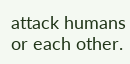attack humans or each other.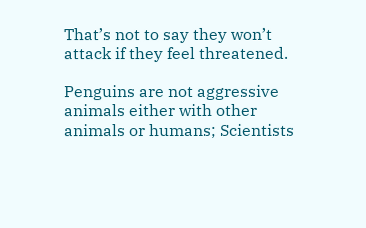That’s not to say they won’t attack if they feel threatened.

Penguins are not aggressive animals either with other animals or humans; Scientists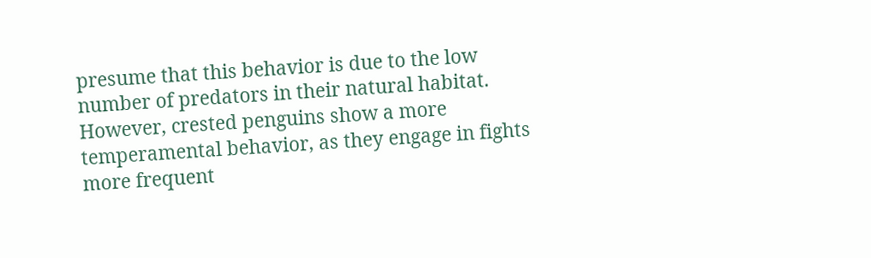presume that this behavior is due to the low number of predators in their natural habitat. However, crested penguins show a more temperamental behavior, as they engage in fights more frequent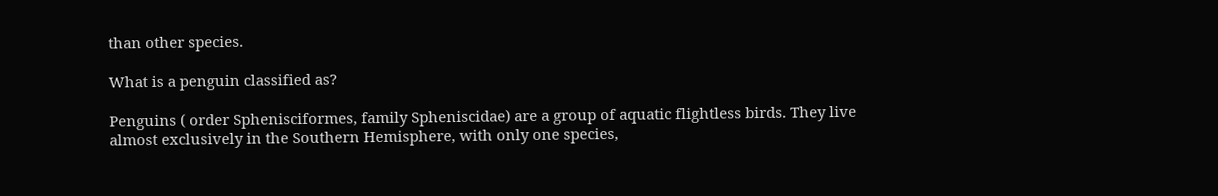than other species.

What is a penguin classified as?

Penguins ( order Sphenisciformes, family Spheniscidae) are a group of aquatic flightless birds. They live almost exclusively in the Southern Hemisphere, with only one species,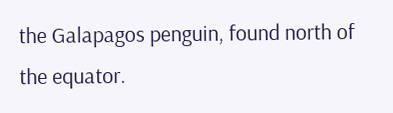the Galapagos penguin, found north of the equator.